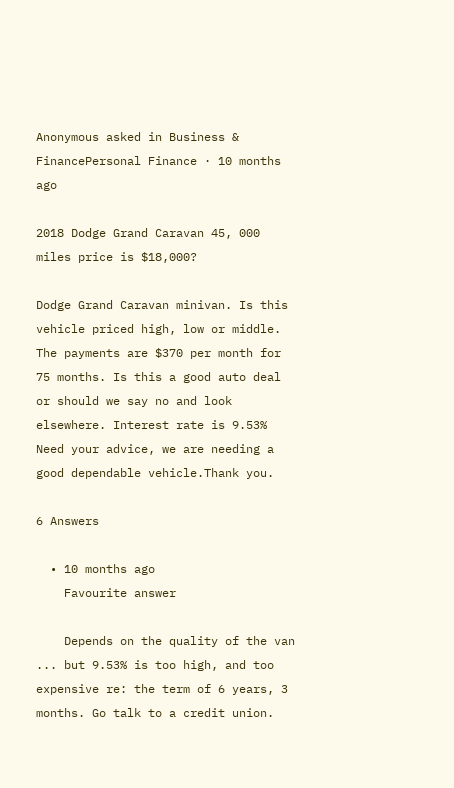Anonymous asked in Business & FinancePersonal Finance · 10 months ago

2018 Dodge Grand Caravan 45, 000 miles price is $18,000?

Dodge Grand Caravan minivan. Is this vehicle priced high, low or middle. The payments are $370 per month for 75 months. Is this a good auto deal or should we say no and look elsewhere. Interest rate is 9.53% Need your advice, we are needing a good dependable vehicle.Thank you.

6 Answers

  • 10 months ago
    Favourite answer

    Depends on the quality of the van ... but 9.53% is too high, and too expensive re: the term of 6 years, 3 months. Go talk to a credit union.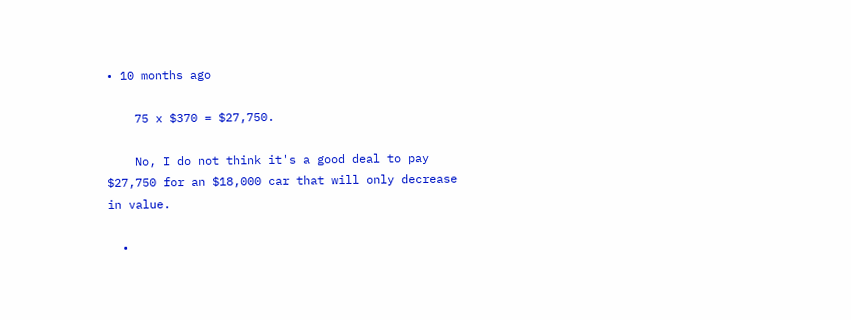• 10 months ago

    75 x $370 = $27,750.

    No, I do not think it's a good deal to pay $27,750 for an $18,000 car that will only decrease in value.

  •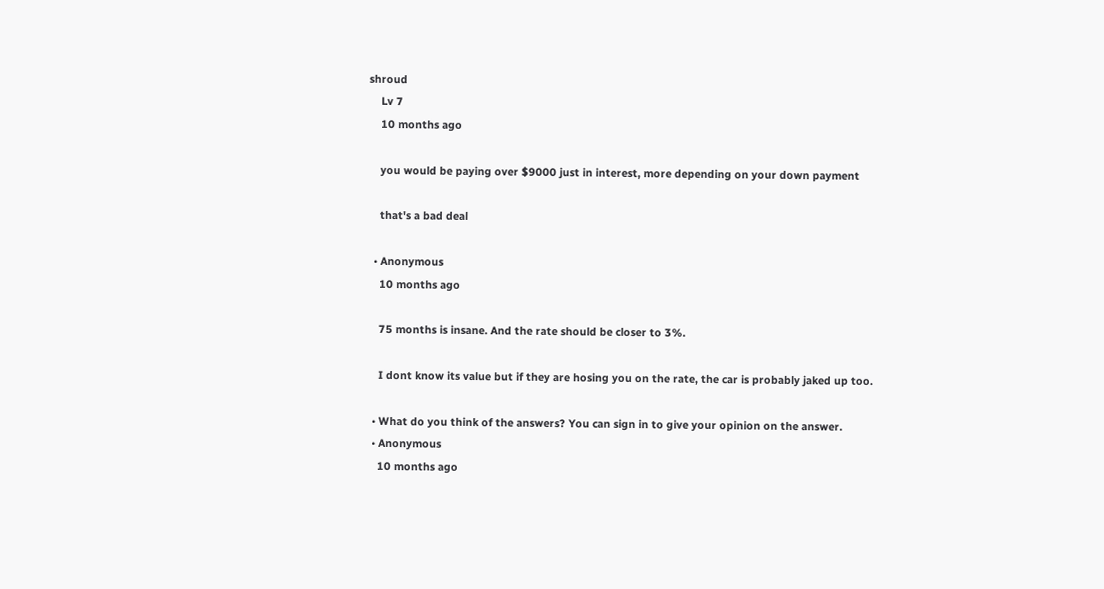shroud
    Lv 7
    10 months ago

    you would be paying over $9000 just in interest, more depending on your down payment

    that's a bad deal

  • Anonymous
    10 months ago

    75 months is insane. And the rate should be closer to 3%.

    I dont know its value but if they are hosing you on the rate, the car is probably jaked up too.

  • What do you think of the answers? You can sign in to give your opinion on the answer.
  • Anonymous
    10 months ago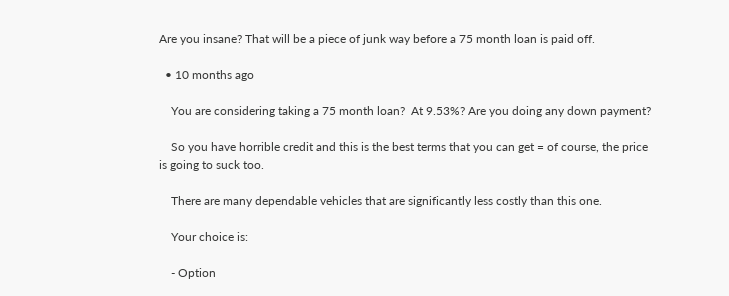Are you insane? That will be a piece of junk way before a 75 month loan is paid off.

  • 10 months ago

    You are considering taking a 75 month loan?  At 9.53%? Are you doing any down payment?

    So you have horrible credit and this is the best terms that you can get = of course, the price is going to suck too.

    There are many dependable vehicles that are significantly less costly than this one.

    Your choice is:

    - Option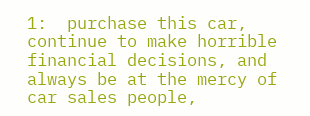1:  purchase this car, continue to make horrible financial decisions, and always be at the mercy of car sales people,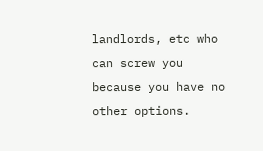landlords, etc who can screw you because you have no other options.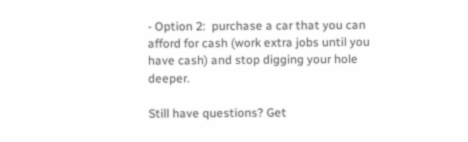- Option 2:  purchase a car that you can afford for cash (work extra jobs until you have cash) and stop digging your hole deeper.

Still have questions? Get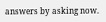answers by asking now.